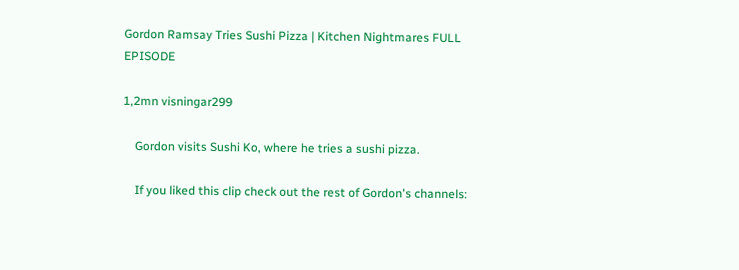Gordon Ramsay Tries Sushi Pizza | Kitchen Nightmares FULL EPISODE

1,2mn visningar299

    Gordon visits Sushi Ko, where he tries a sushi pizza.

    If you liked this clip check out the rest of Gordon's channels: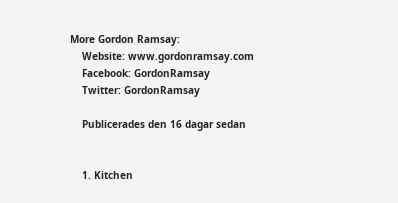More Gordon Ramsay:
    Website: www.gordonramsay.com
    Facebook: GordonRamsay
    Twitter: GordonRamsay

    Publicerades den 16 dagar sedan


    1. Kitchen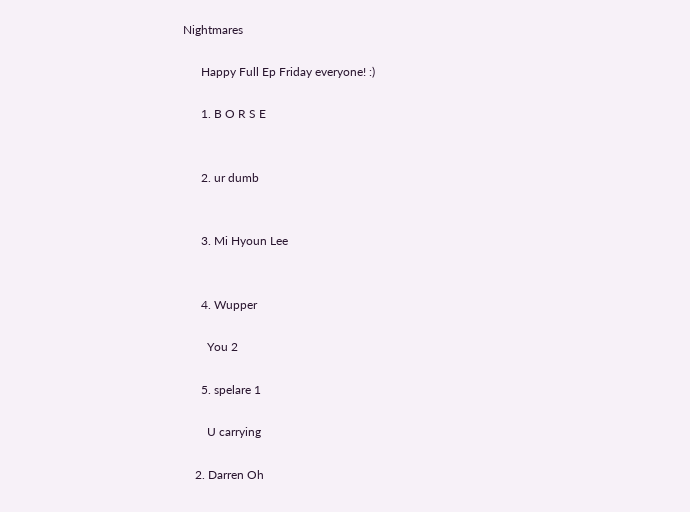Nightmares

      Happy Full Ep Friday everyone! :)

      1. B O R S E


      2. ur dumb


      3. Mi Hyoun Lee


      4. Wupper

        You 2

      5. spelare 1

        U carrying

    2. Darren Oh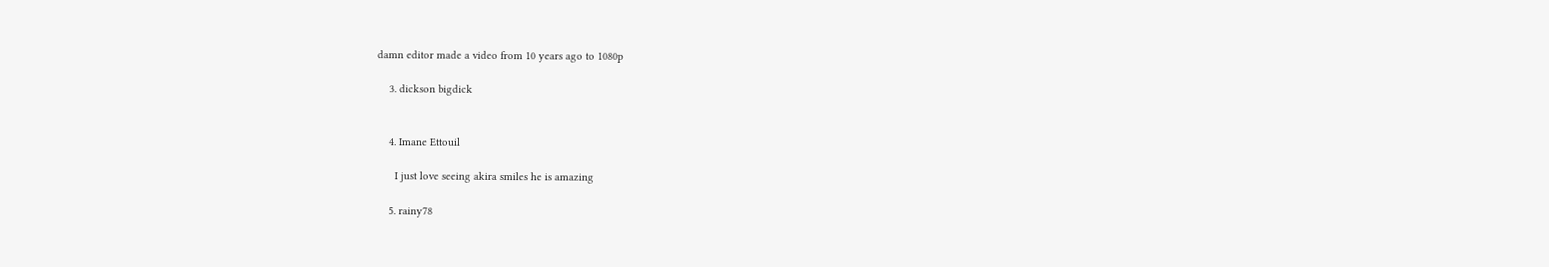damn editor made a video from 10 years ago to 1080p

    3. dickson bigdick


    4. Imane Ettouil

      I just love seeing akira smiles he is amazing

    5. rainy78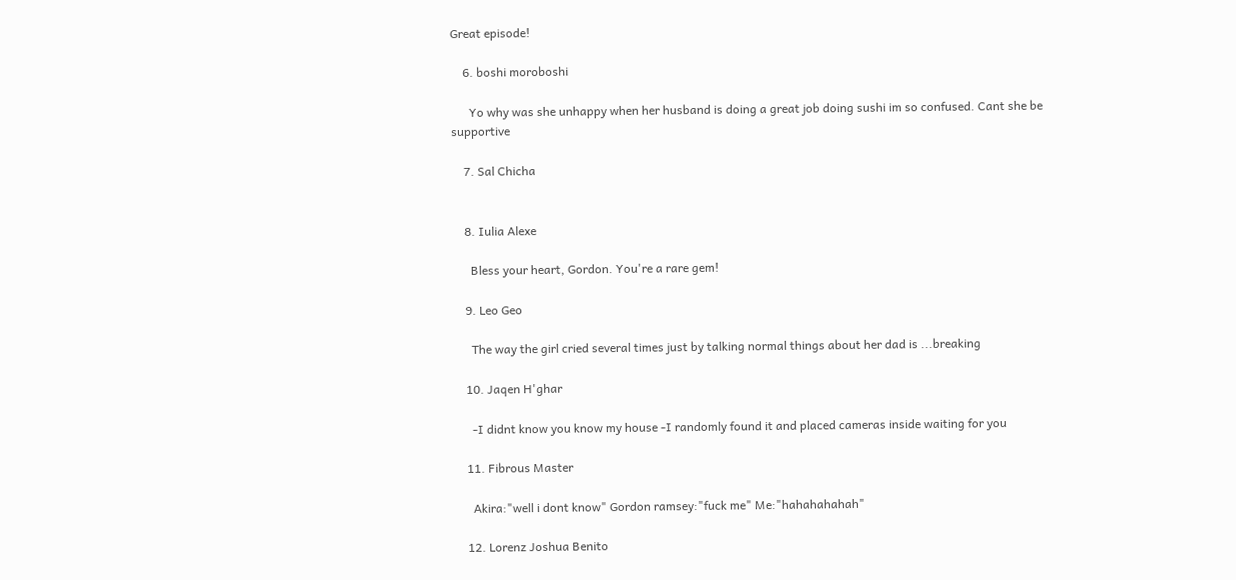Great episode!

    6. boshi moroboshi

      Yo why was she unhappy when her husband is doing a great job doing sushi im so confused. Cant she be supportive

    7. Sal Chicha


    8. Iulia Alexe

      Bless your heart, Gordon. You're a rare gem!

    9. Leo Geo

      The way the girl cried several times just by talking normal things about her dad is ...breaking

    10. Jaqen H'ghar

      -I didnt know you know my house -I randomly found it and placed cameras inside waiting for you

    11. Fibrous Master

      Akira:"well i dont know" Gordon ramsey:"fuck me" Me:"hahahahahah"

    12. Lorenz Joshua Benito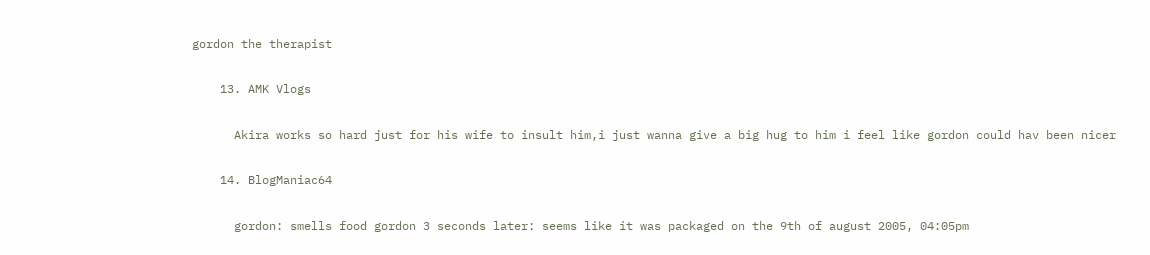gordon the therapist

    13. AMK Vlogs

      Akira works so hard just for his wife to insult him,i just wanna give a big hug to him i feel like gordon could hav been nicer

    14. BlogManiac64

      gordon: smells food gordon 3 seconds later: seems like it was packaged on the 9th of august 2005, 04:05pm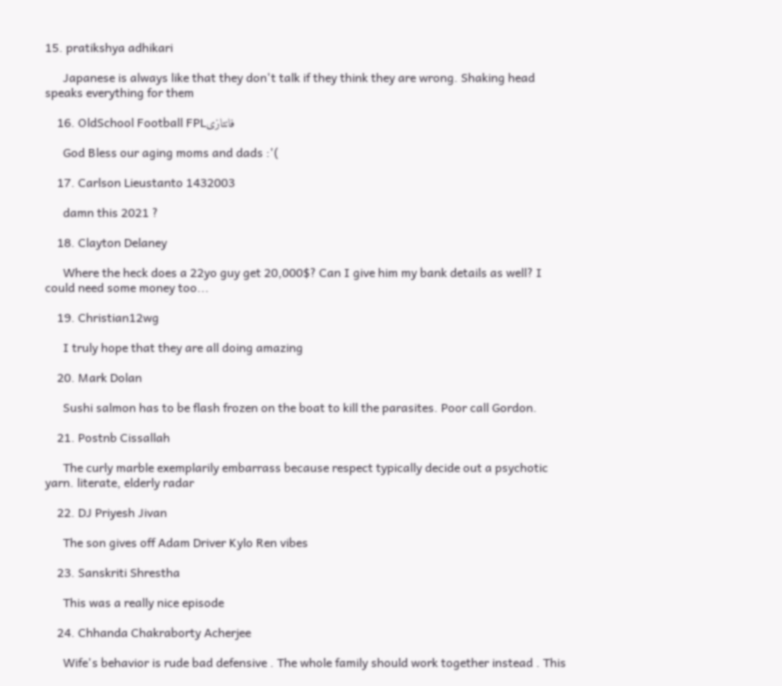15. pratikshya adhikari

      Japanese is always like that they don't talk if they think they are wrong. Shaking head speaks everything for them

    16. OldSchool Football FPLفانتازى

      God Bless our aging moms and dads :'(

    17. Carlson Lieustanto 1432003

      damn this 2021 ?

    18. Clayton Delaney

      Where the heck does a 22yo guy get 20,000$? Can I give him my bank details as well? I could need some money too...

    19. Christian12wg

      I truly hope that they are all doing amazing

    20. Mark Dolan

      Sushi salmon has to be flash frozen on the boat to kill the parasites. Poor call Gordon.

    21. Postnb Cissallah

      The curly marble exemplarily embarrass because respect typically decide out a psychotic yarn. literate, elderly radar

    22. DJ Priyesh Jivan

      The son gives off Adam Driver Kylo Ren vibes

    23. Sanskriti Shrestha

      This was a really nice episode

    24. Chhanda Chakraborty Acherjee

      Wife's behavior is rude bad defensive . The whole family should work together instead . This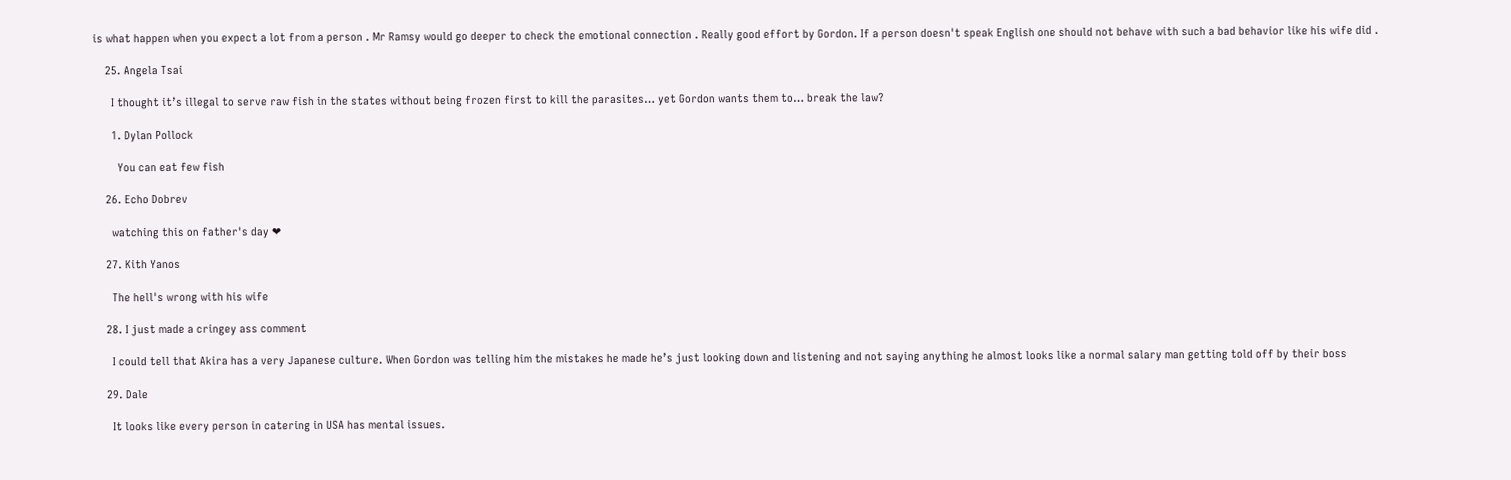is what happen when you expect a lot from a person . Mr Ramsy would go deeper to check the emotional connection . Really good effort by Gordon. If a person doesn't speak English one should not behave with such a bad behavior like his wife did .

    25. Angela Tsai

      I thought it’s illegal to serve raw fish in the states without being frozen first to kill the parasites… yet Gordon wants them to… break the law?

      1. Dylan Pollock

        You can eat few fish

    26. Echo Dobrev

      watching this on father's day ❤

    27. Kith Yanos

      The hell's wrong with his wife

    28. I just made a cringey ass comment

      I could tell that Akira has a very Japanese culture. When Gordon was telling him the mistakes he made he’s just looking down and listening and not saying anything he almost looks like a normal salary man getting told off by their boss

    29. Dale

      It looks like every person in catering in USA has mental issues.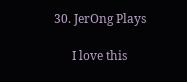30. JerOng Plays

      I love this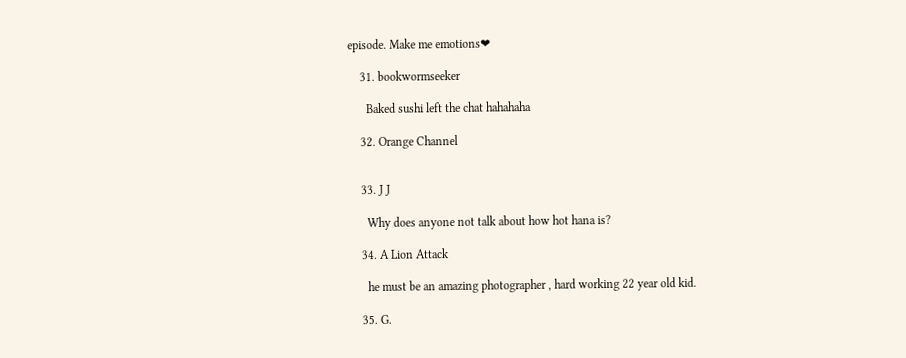episode. Make me emotions❤

    31. bookwormseeker

      Baked sushi left the chat hahahaha

    32. Orange Channel


    33. J J

      Why does anyone not talk about how hot hana is?

    34. A Lion Attack

      he must be an amazing photographer , hard working 22 year old kid.

    35. G.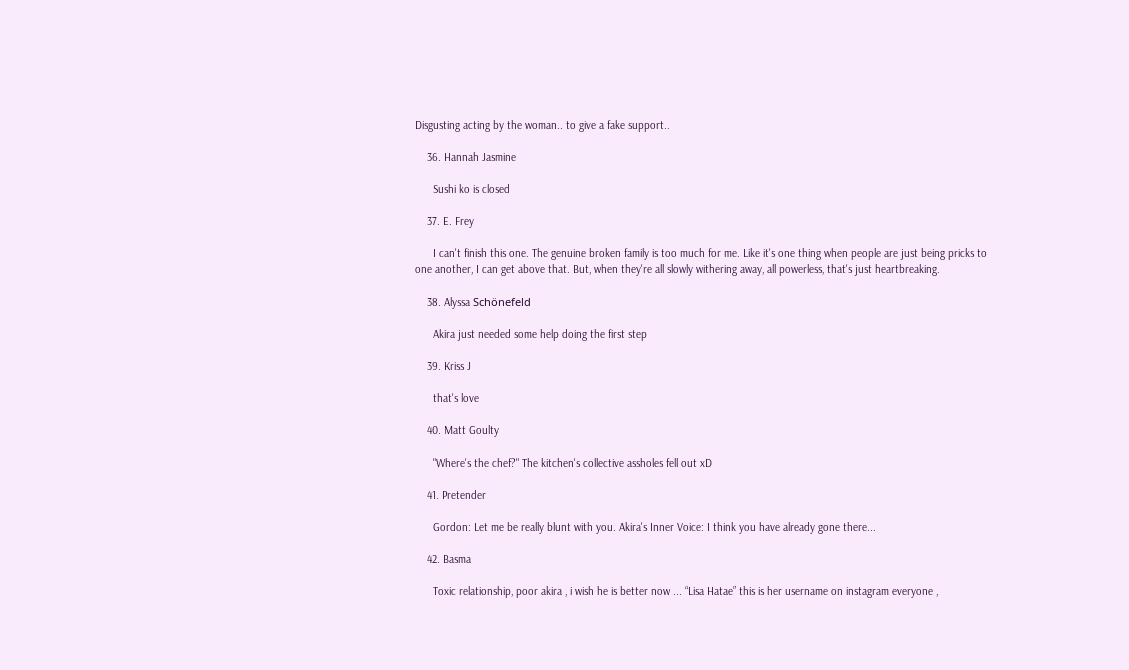Disgusting acting by the woman.. to give a fake support..

    36. Hannah Jasmine

      Sushi ko is closed

    37. E. Frey

      I can't finish this one. The genuine broken family is too much for me. Like it's one thing when people are just being pricks to one another, I can get above that. But, when they're all slowly withering away, all powerless, that's just heartbreaking.

    38. Alyssa Schönefeld

      Akira just needed some help doing the first step

    39. Kriss J

      that's love

    40. Matt Goulty

      "Where's the chef?" The kitchen's collective assholes fell out xD

    41. Pretender

      Gordon: Let me be really blunt with you. Akira's Inner Voice: I think you have already gone there...

    42. Basma

      Toxic relationship, poor akira , i wish he is better now ... “Lisa Hatae” this is her username on instagram everyone ,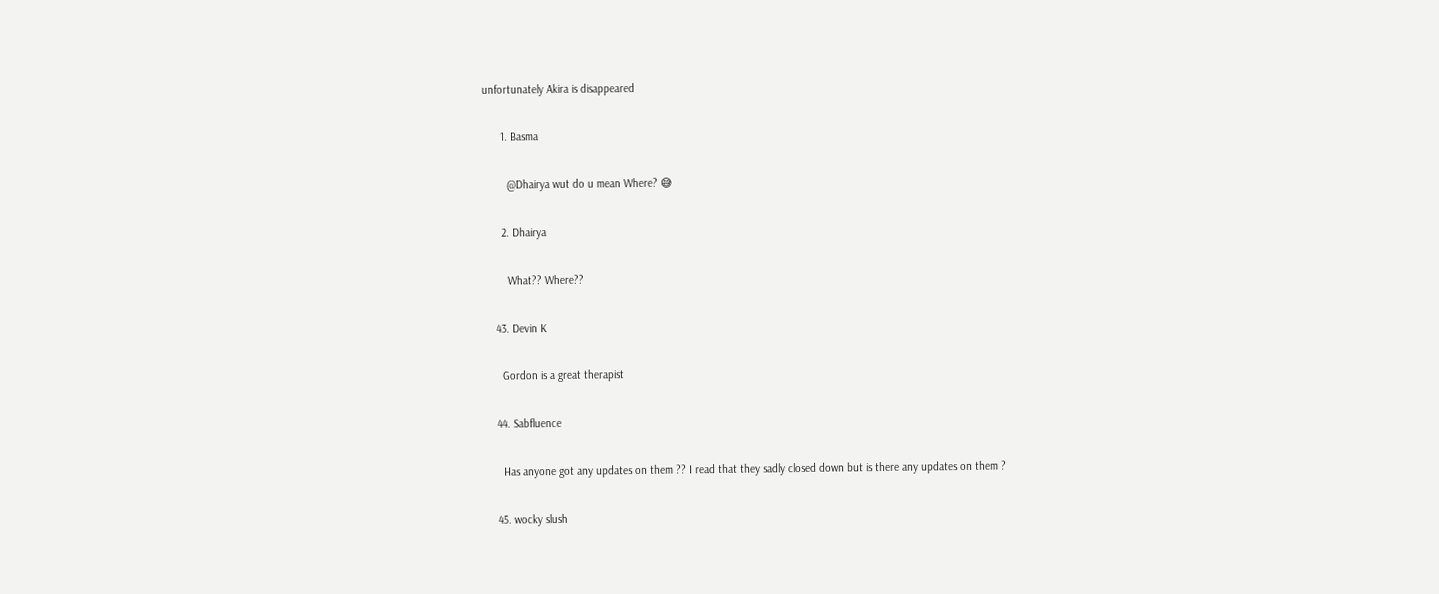unfortunately Akira is disappeared

      1. Basma

        @Dhairya wut do u mean Where? 😅

      2. Dhairya

        What?? Where??

    43. Devin K

      Gordon is a great therapist

    44. Sabfluence

      Has anyone got any updates on them ?? I read that they sadly closed down but is there any updates on them ?

    45. wocky slush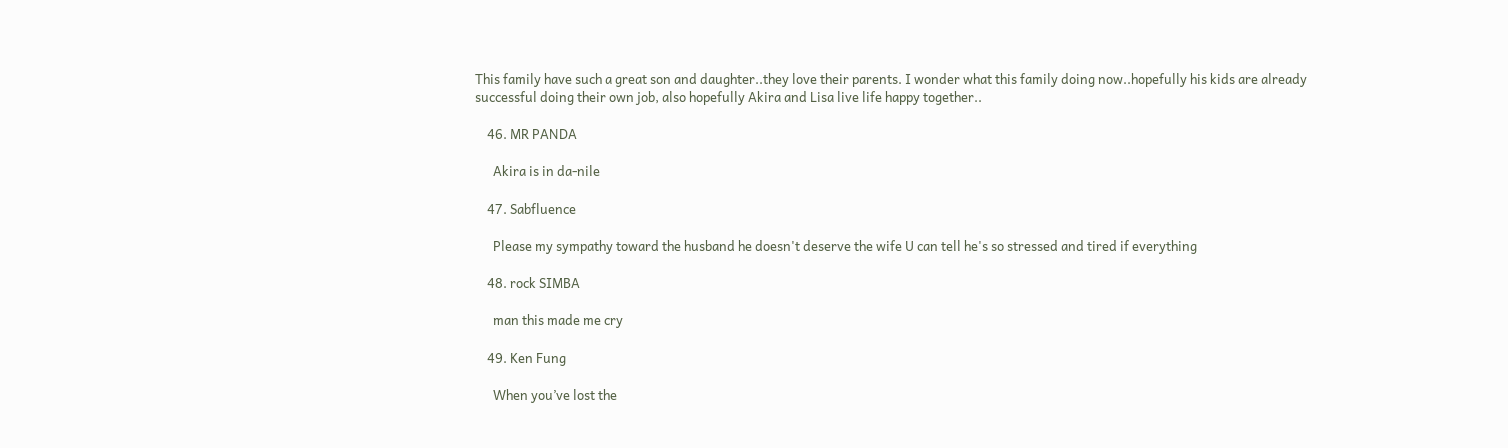This family have such a great son and daughter..they love their parents. I wonder what this family doing now..hopefully his kids are already successful doing their own job, also hopefully Akira and Lisa live life happy together..

    46. MR PANDA

      Akira is in da-nile

    47. Sabfluence

      Please my sympathy toward the husband he doesn't deserve the wife U can tell he's so stressed and tired if everything

    48. rock SIMBA

      man this made me cry

    49. Ken Fung

      When you’ve lost the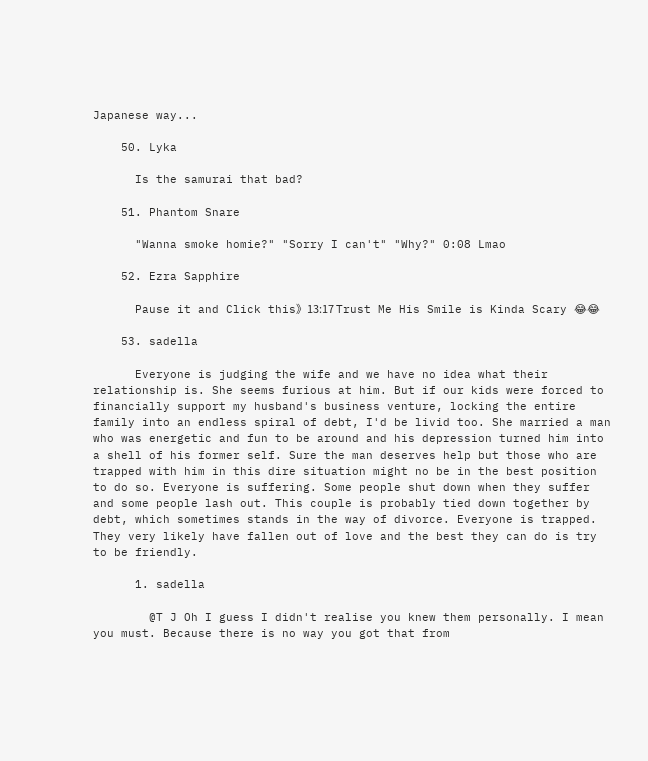Japanese way...

    50. Lyka

      Is the samurai that bad?

    51. Phantom Snare

      "Wanna smoke homie?" "Sorry I can't" "Why?" 0:08 Lmao

    52. Ezra Sapphire

      Pause it and Click this》13:17 Trust Me His Smile is Kinda Scary 😂😂

    53. sadella

      Everyone is judging the wife and we have no idea what their relationship is. She seems furious at him. But if our kids were forced to financially support my husband's business venture, locking the entire family into an endless spiral of debt, I'd be livid too. She married a man who was energetic and fun to be around and his depression turned him into a shell of his former self. Sure the man deserves help but those who are trapped with him in this dire situation might no be in the best position to do so. Everyone is suffering. Some people shut down when they suffer and some people lash out. This couple is probably tied down together by debt, which sometimes stands in the way of divorce. Everyone is trapped. They very likely have fallen out of love and the best they can do is try to be friendly.

      1. sadella

        @T J Oh I guess I didn't realise you knew them personally. I mean you must. Because there is no way you got that from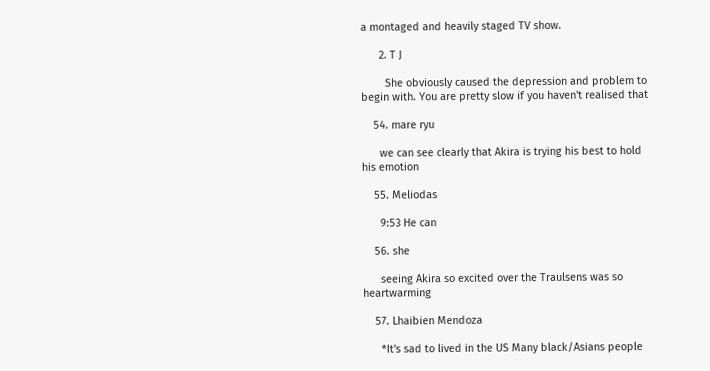a montaged and heavily staged TV show.

      2. T J

        She obviously caused the depression and problem to begin with. You are pretty slow if you haven't realised that

    54. mare ryu

      we can see clearly that Akira is trying his best to hold his emotion

    55. Meliodas

      9:53 He can

    56. she

      seeing Akira so excited over the Traulsens was so heartwarming

    57. Lhaibien Mendoza

      *It's sad to lived in the US Many black/Asians people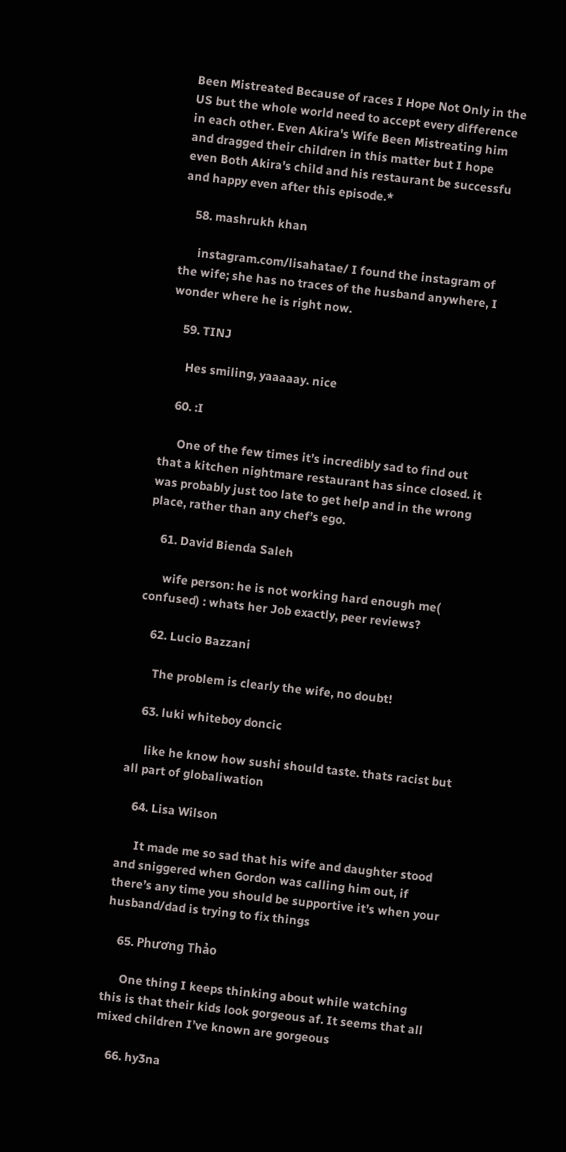Been Mistreated Because of races I Hope Not Only in the US but the whole world need to accept every difference in each other. Even Akira's Wife Been Mistreating him and dragged their children in this matter but I hope even Both Akira's child and his restaurant be successfu and happy even after this episode.*

    58. mashrukh khan

      instagram.com/lisahatae/ I found the instagram of the wife; she has no traces of the husband anywhere, I wonder where he is right now.

    59. TINJ

      Hes smiling, yaaaaay. nice

    60. :I

      One of the few times it’s incredibly sad to find out that a kitchen nightmare restaurant has since closed. it was probably just too late to get help and in the wrong place, rather than any chef’s ego.

    61. David Bienda Saleh

      wife person: he is not working hard enough me( confused) : whats her Job exactly, peer reviews?

    62. Lucio Bazzani

      The problem is clearly the wife, no doubt!

    63. luki whiteboy doncic

      like he know how sushi should taste. thats racist but all part of globaliwation

    64. Lisa Wilson

      It made me so sad that his wife and daughter stood and sniggered when Gordon was calling him out, if there’s any time you should be supportive it’s when your husband/dad is trying to fix things

    65. Phương Thảo

      One thing I keeps thinking about while watching this is that their kids look gorgeous af. It seems that all mixed children I’ve known are gorgeous

    66. hy3na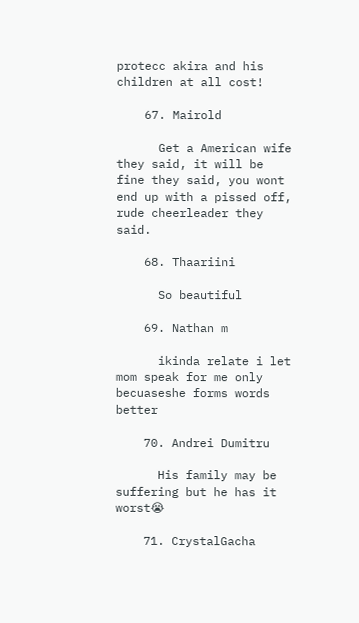protecc akira and his children at all cost!

    67. Mairold

      Get a American wife they said, it will be fine they said, you wont end up with a pissed off, rude cheerleader they said.

    68. Thaariini

      So beautiful

    69. Nathan m

      ikinda relate i let mom speak for me only becuaseshe forms words better

    70. Andrei Dumitru

      His family may be suffering but he has it worst😭

    71. CrystalGacha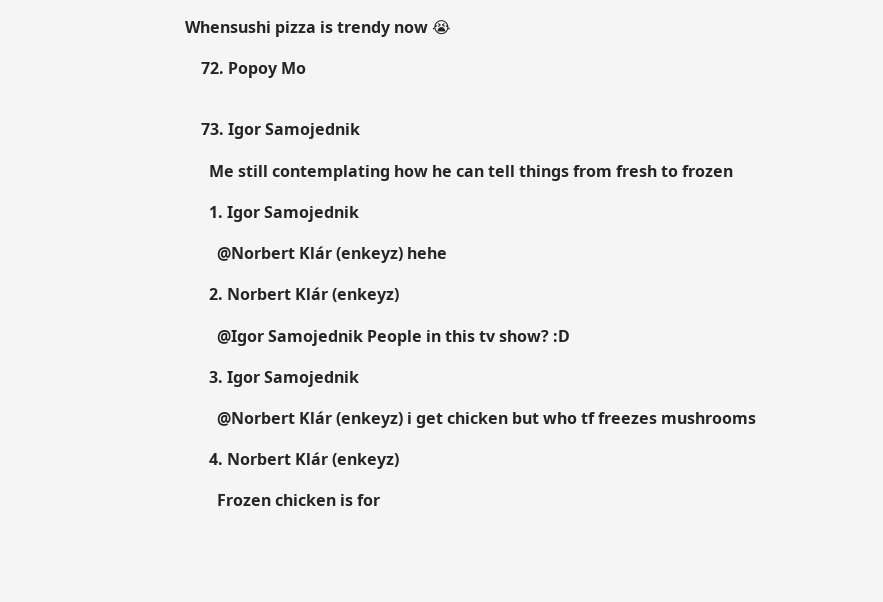Whensushi pizza is trendy now 😭

    72. Popoy Mo


    73. Igor Samojednik

      Me still contemplating how he can tell things from fresh to frozen

      1. Igor Samojednik

        @Norbert Klár (enkeyz) hehe

      2. Norbert Klár (enkeyz)

        @Igor Samojednik People in this tv show? :D

      3. Igor Samojednik

        @Norbert Klár (enkeyz) i get chicken but who tf freezes mushrooms

      4. Norbert Klár (enkeyz)

        Frozen chicken is for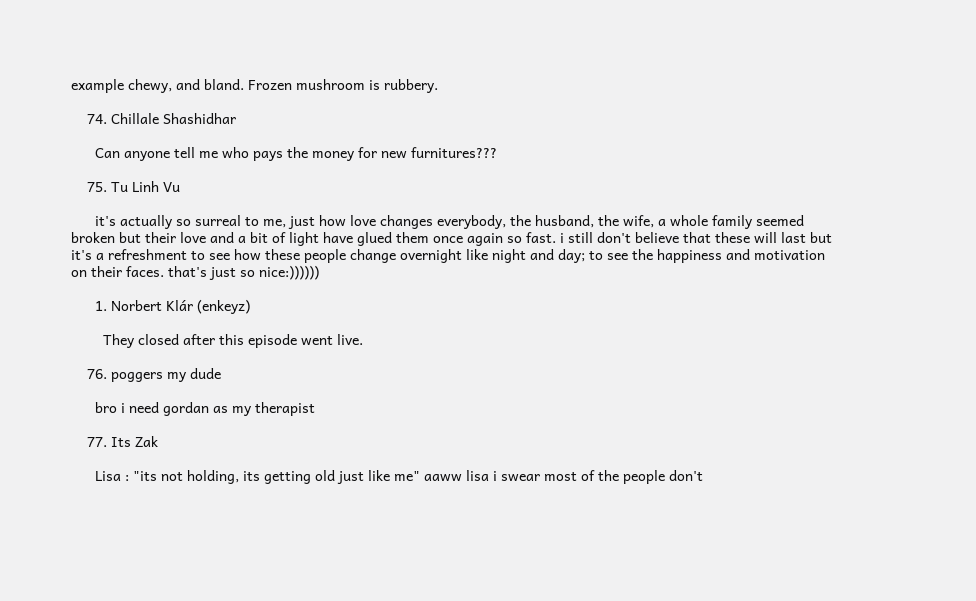example chewy, and bland. Frozen mushroom is rubbery.

    74. Chillale Shashidhar

      Can anyone tell me who pays the money for new furnitures???

    75. Tu Linh Vu

      it's actually so surreal to me, just how love changes everybody, the husband, the wife, a whole family seemed broken but their love and a bit of light have glued them once again so fast. i still don't believe that these will last but it's a refreshment to see how these people change overnight like night and day; to see the happiness and motivation on their faces. that's just so nice:))))))

      1. Norbert Klár (enkeyz)

        They closed after this episode went live.

    76. poggers my dude

      bro i need gordan as my therapist

    77. Its Zak

      Lisa : "its not holding, its getting old just like me" aaww lisa i swear most of the people don't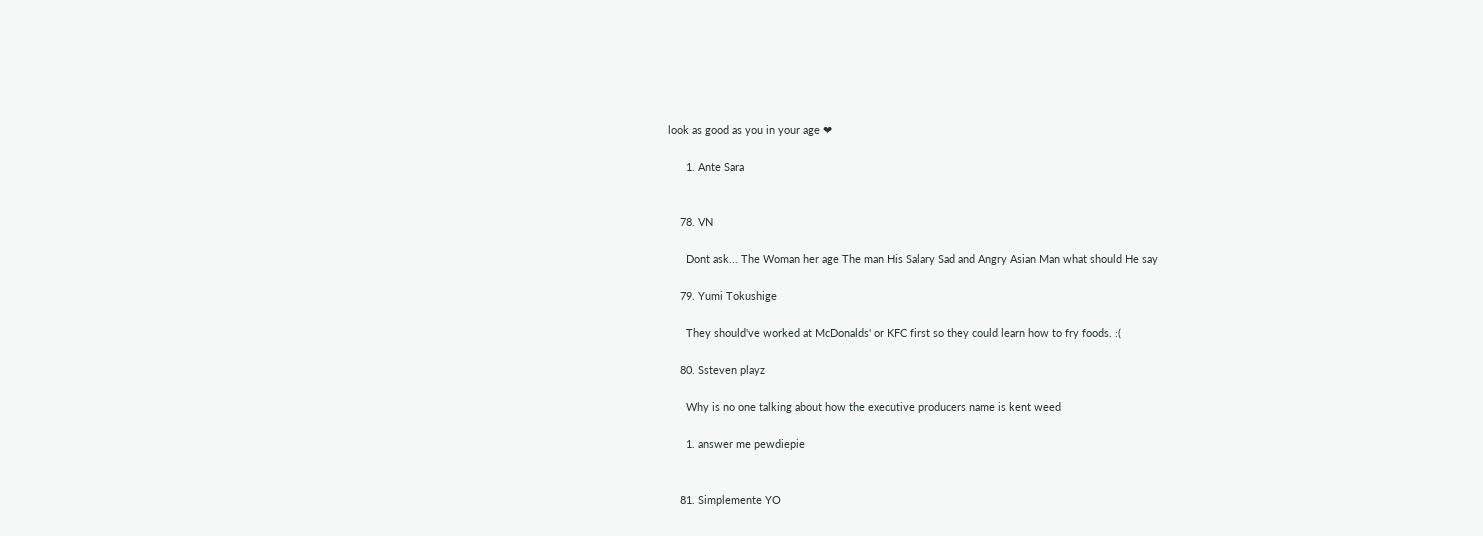look as good as you in your age ❤

      1. Ante Sara


    78. VN

      Dont ask... The Woman her age The man His Salary Sad and Angry Asian Man what should He say

    79. Yumi Tokushige

      They should've worked at McDonalds' or KFC first so they could learn how to fry foods. :(

    80. Ssteven playz

      Why is no one talking about how the executive producers name is kent weed

      1. answer me pewdiepie


    81. Simplemente YO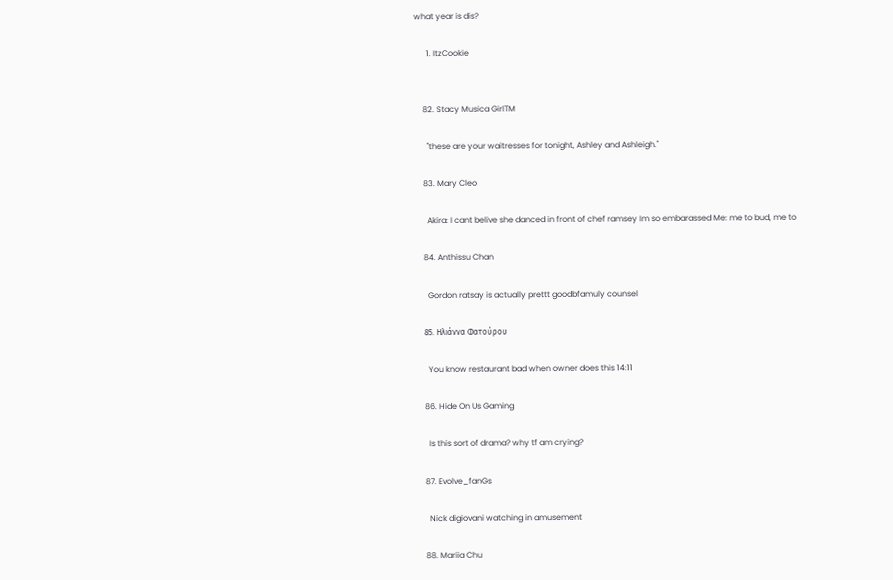what year is dis?

      1. ItzCookie


    82. Stacy Musica GirlTM

      "these are your waitresses for tonight, Ashley and Ashleigh."

    83. Mary Cleo

      Akira: I cant belive she danced in front of chef ramsey Im so embarassed Me: me to bud, me to

    84. Anthissu Chan

      Gordon ratsay is actually prettt goodbfamuly counsel

    85. Ηλιάννα Φατούρου

      You know restaurant bad when owner does this 14:11

    86. Hide On Us Gaming

      Is this sort of drama? why tf am crying?

    87. Evolve_fanGs

      Nick digiovani watching in amusement

    88. Mariia Chu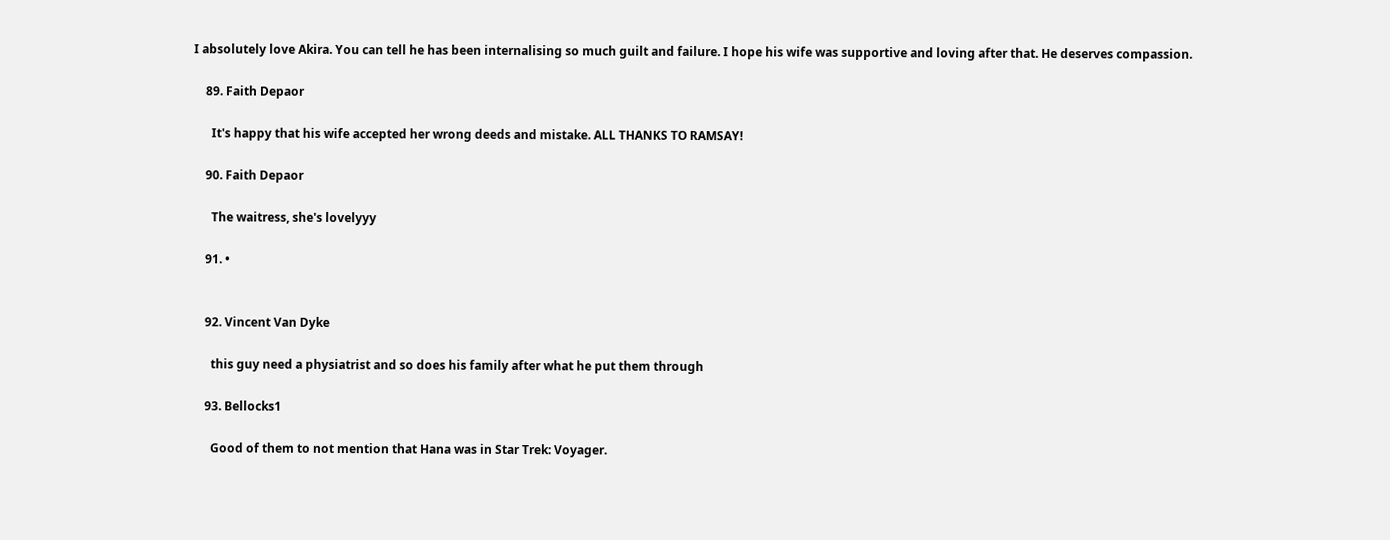I absolutely love Akira. You can tell he has been internalising so much guilt and failure. I hope his wife was supportive and loving after that. He deserves compassion.

    89. Faith Depaor

      It's happy that his wife accepted her wrong deeds and mistake. ALL THANKS TO RAMSAY!

    90. Faith Depaor

      The waitress, she's lovelyyy

    91. •


    92. Vincent Van Dyke

      this guy need a physiatrist and so does his family after what he put them through

    93. Bellocks1

      Good of them to not mention that Hana was in Star Trek: Voyager.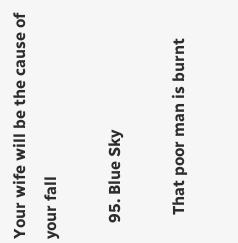Your wife will be the cause of your fall

    95. Blue Sky

      That poor man is burnt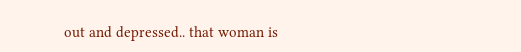out and depressed.. that woman is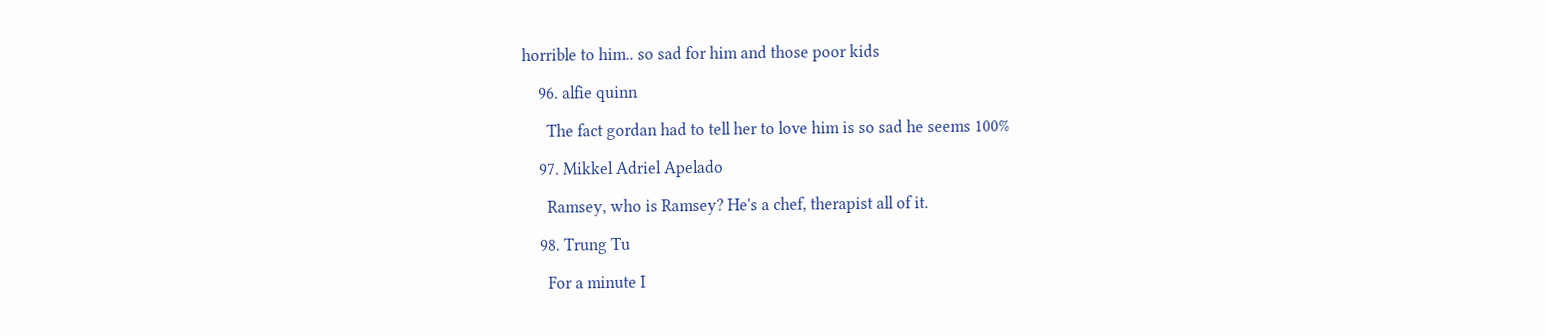horrible to him.. so sad for him and those poor kids

    96. alfie quinn

      The fact gordan had to tell her to love him is so sad he seems 100%

    97. Mikkel Adriel Apelado

      Ramsey, who is Ramsey? He's a chef, therapist all of it.

    98. Trung Tu

      For a minute I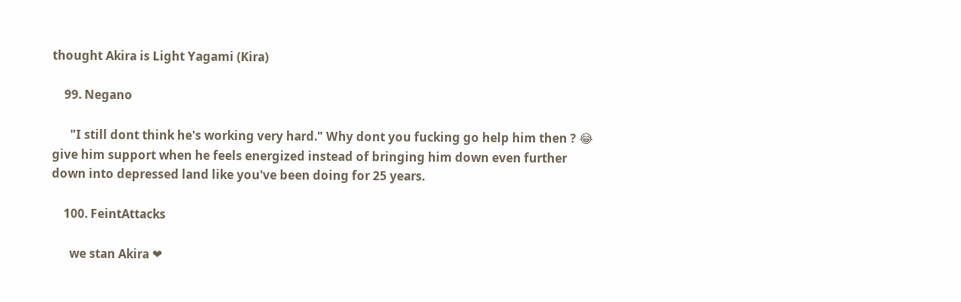thought Akira is Light Yagami (Kira)

    99. Negano

      "I still dont think he's working very hard." Why dont you fucking go help him then ? 😂 give him support when he feels energized instead of bringing him down even further down into depressed land like you've been doing for 25 years.

    100. FeintAttacks

      we stan Akira ❤